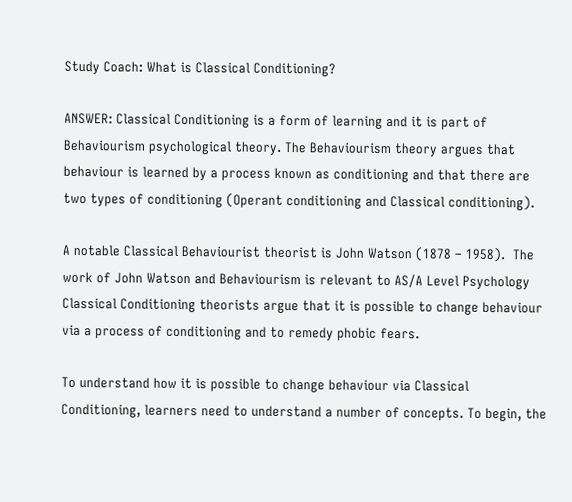Study Coach: What is Classical Conditioning?

ANSWER: Classical Conditioning is a form of learning and it is part of  Behaviourism psychological theory. The Behaviourism theory argues that behaviour is learned by a process known as conditioning and that there are two types of conditioning (Operant conditioning and Classical conditioning).

A notable Classical Behaviourist theorist is John Watson (1878 – 1958).  The work of John Watson and Behaviourism is relevant to AS/A Level Psychology Classical Conditioning theorists argue that it is possible to change behaviour via a process of conditioning and to remedy phobic fears.

To understand how it is possible to change behaviour via Classical Conditioning, learners need to understand a number of concepts. To begin, the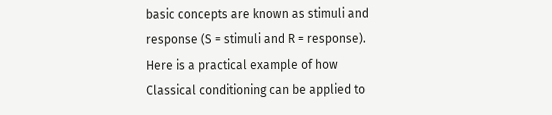basic concepts are known as stimuli and response (S = stimuli and R = response). Here is a practical example of how Classical conditioning can be applied to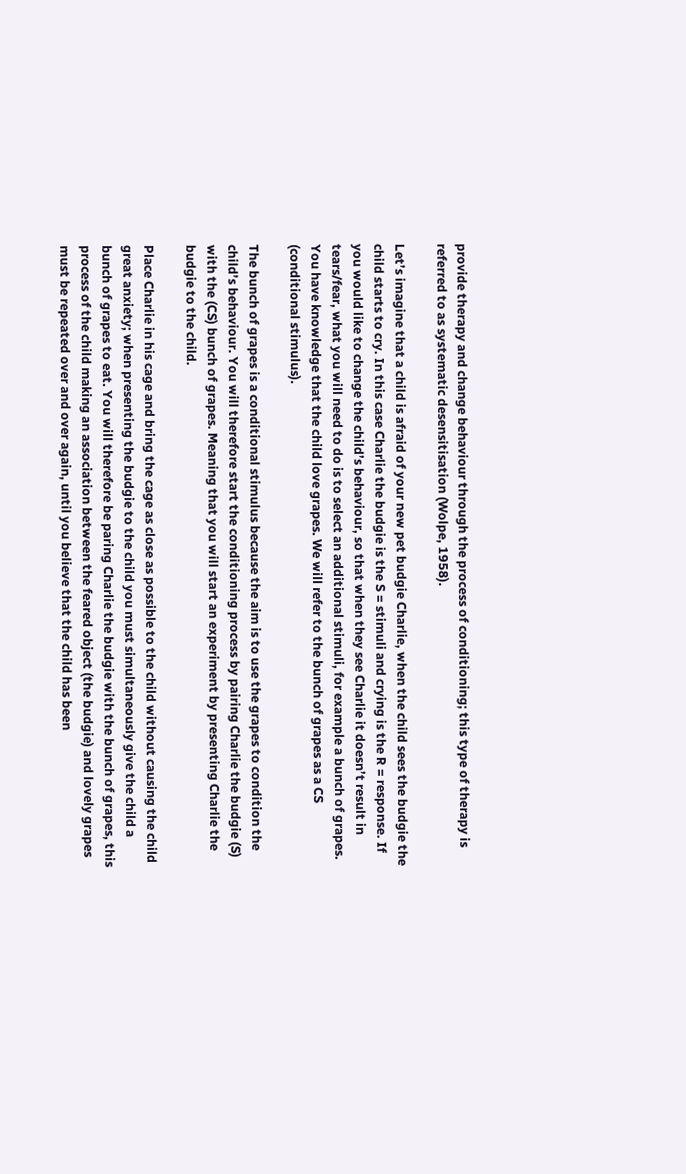provide therapy and change behaviour through the process of conditioning; this type of therapy is referred to as systematic desensitisation (Wolpe, 1958).

Let’s imagine that a child is afraid of your new pet budgie Charlie, when the child sees the budgie the child starts to cry. In this case Charlie the budgie is the S = stimuli and crying is the R = response. If you would like to change the child’s behaviour, so that when they see Charlie it doesn’t result in tears/fear, what you will need to do is to select an additional stimuli, for example a bunch of grapes. You have knowledge that the child love grapes. We will refer to the bunch of grapes as a CS (conditional stimulus).

The bunch of grapes is a conditional stimulus because the aim is to use the grapes to condition the child’s behaviour. You will therefore start the conditioning process by pairing Charlie the budgie (S) with the (CS) bunch of grapes. Meaning that you will start an experiment by presenting Charlie the budgie to the child.

Place Charlie in his cage and bring the cage as close as possible to the child without causing the child great anxiety; when presenting the budgie to the child you must simultaneously give the child a bunch of grapes to eat. You will therefore be paring Charlie the budgie with the bunch of grapes, this process of the child making an association between the feared object (the budgie) and lovely grapes must be repeated over and over again, until you believe that the child has been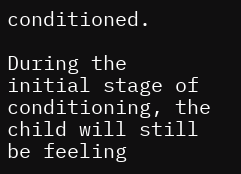conditioned.

During the initial stage of conditioning, the child will still be feeling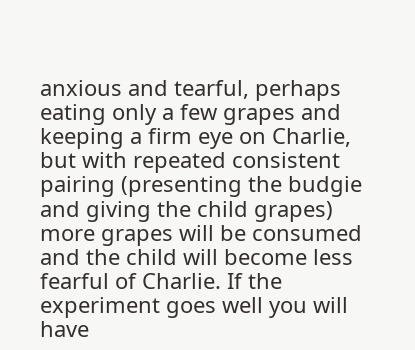anxious and tearful, perhaps eating only a few grapes and keeping a firm eye on Charlie, but with repeated consistent pairing (presenting the budgie and giving the child grapes) more grapes will be consumed and the child will become less fearful of Charlie. If the experiment goes well you will have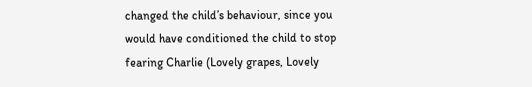changed the child’s behaviour, since you would have conditioned the child to stop fearing Charlie (Lovely grapes, Lovely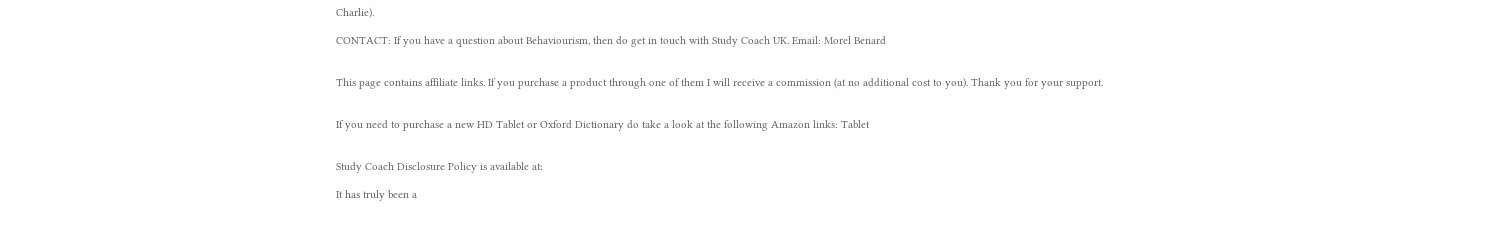Charlie).

CONTACT: If you have a question about Behaviourism, then do get in touch with Study Coach UK. Email: Morel Benard


This page contains affiliate links. If you purchase a product through one of them I will receive a commission (at no additional cost to you). Thank you for your support.


If you need to purchase a new HD Tablet or Oxford Dictionary do take a look at the following Amazon links: Tablet


Study Coach Disclosure Policy is available at:

It has truly been a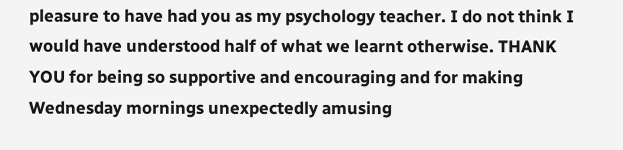pleasure to have had you as my psychology teacher. I do not think I would have understood half of what we learnt otherwise. THANK YOU for being so supportive and encouraging and for making Wednesday mornings unexpectedly amusing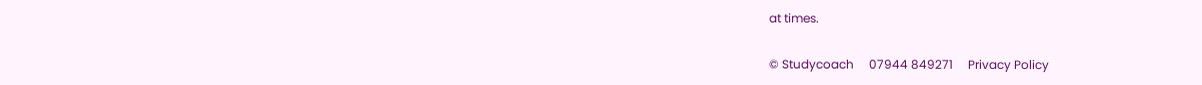at times.

© Studycoach     07944 849271     Privacy Policy